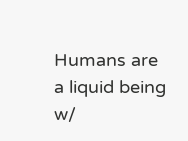Humans are a liquid being w/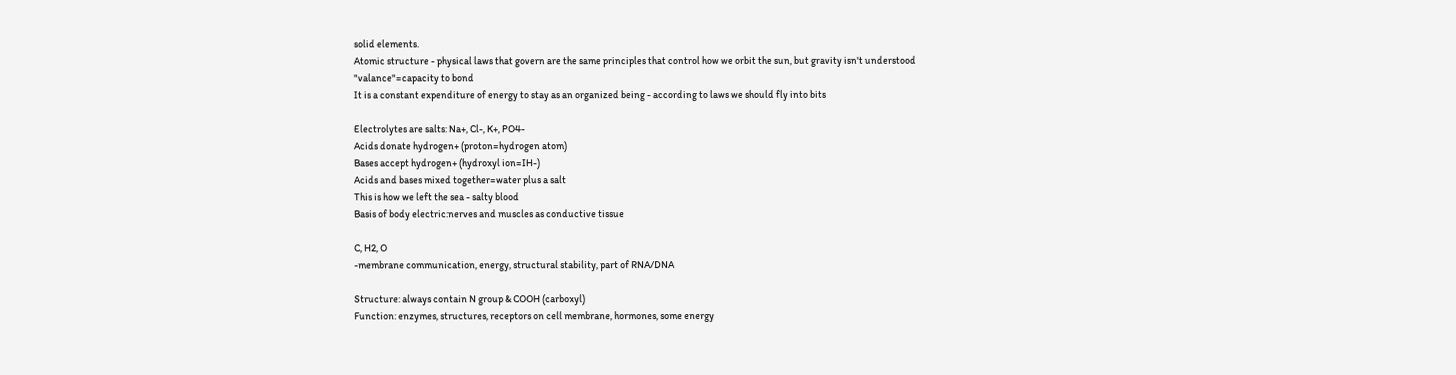solid elements.
Atomic structure - physical laws that govern are the same principles that control how we orbit the sun, but gravity isn't understood
"valance"=capacity to bond
It is a constant expenditure of energy to stay as an organized being - according to laws we should fly into bits

Electrolytes are salts: Na+, Cl-, K+, PO4-
Acids donate hydrogen+ (proton=hydrogen atom)
Bases accept hydrogen+ (hydroxyl ion=IH-)
Acids and bases mixed together=water plus a salt
This is how we left the sea - salty blood
Basis of body electric:nerves and muscles as conductive tissue

C, H2, O
-membrane communication, energy, structural stability, part of RNA/DNA

Structure: always contain N group & COOH (carboxyl)
Function: enzymes, structures, receptors on cell membrane, hormones, some energy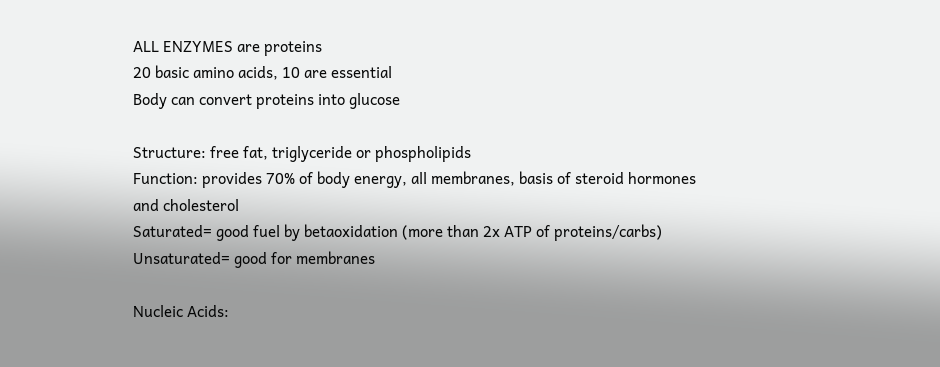ALL ENZYMES are proteins
20 basic amino acids, 10 are essential
Body can convert proteins into glucose

Structure: free fat, triglyceride or phospholipids
Function: provides 70% of body energy, all membranes, basis of steroid hormones and cholesterol
Saturated= good fuel by betaoxidation (more than 2x ATP of proteins/carbs)
Unsaturated= good for membranes

Nucleic Acids: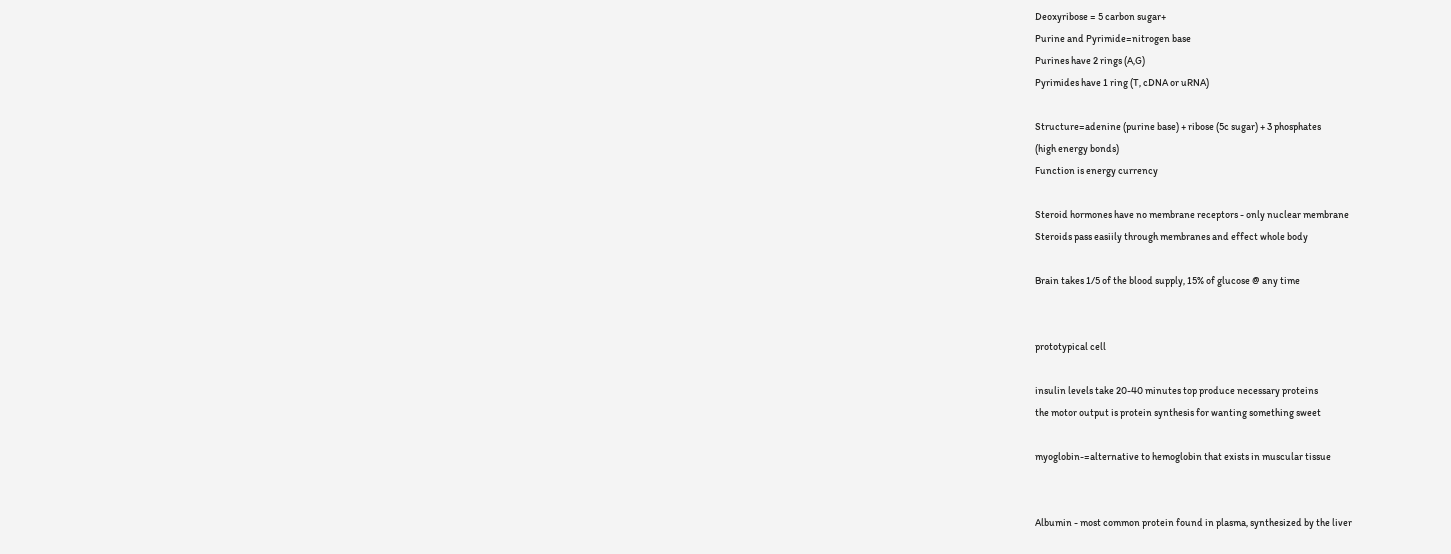Deoxyribose = 5 carbon sugar+
Purine and Pyrimide=nitrogen base
Purines have 2 rings (A,G)
Pyrimides have 1 ring (T, cDNA or uRNA)

Structure=adenine (purine base) + ribose (5c sugar) + 3 phosphates
(high energy bonds)
Function is energy currency

Steroid hormones have no membrane receptors - only nuclear membrane
Steroids pass easiily through membranes and effect whole body

Brain takes 1/5 of the blood supply, 15% of glucose @ any time


prototypical cell

insulin levels take 20-40 minutes top produce necessary proteins
the motor output is protein synthesis for wanting something sweet

myoglobin-=alternative to hemoglobin that exists in muscular tissue


Albumin - most common protein found in plasma, synthesized by the liver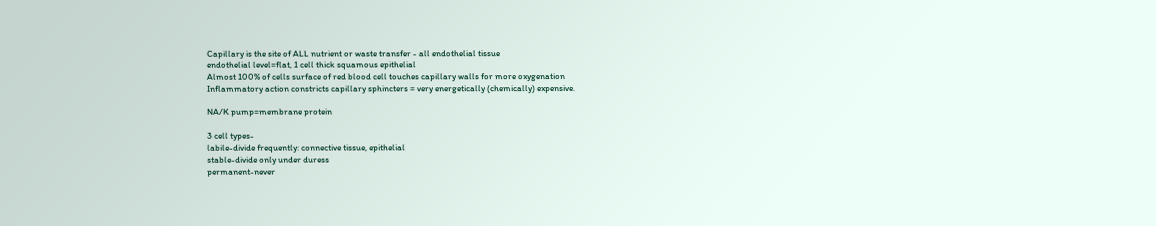Capillary is the site of ALL nutrient or waste transfer - all endothelial tissue
endothelial level=flat, 1 cell thick squamous epithelial
Almost 100% of cells surface of red blood cell touches capillary walls for more oxygenation
Inflammatory action constricts capillary sphincters = very energetically (chemically) expensive.

NA/K pump=membrane protein

3 cell types-
labile-divide frequently: connective tissue, epithelial
stable-divide only under duress
permanent-never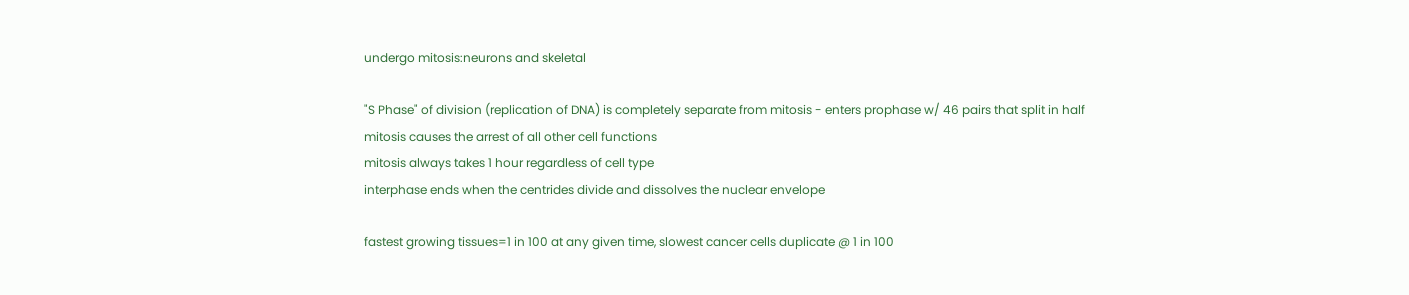undergo mitosis:neurons and skeletal

"S Phase" of division (replication of DNA) is completely separate from mitosis - enters prophase w/ 46 pairs that split in half
mitosis causes the arrest of all other cell functions
mitosis always takes 1 hour regardless of cell type
interphase ends when the centrides divide and dissolves the nuclear envelope

fastest growing tissues=1 in 100 at any given time, slowest cancer cells duplicate @ 1 in 100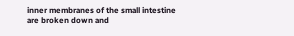inner membranes of the small intestine are broken down and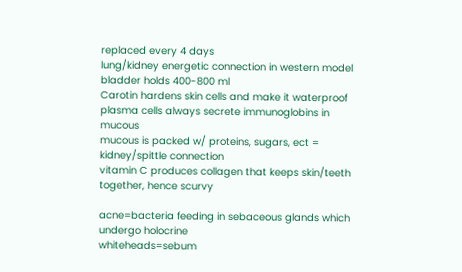replaced every 4 days
lung/kidney energetic connection in western model
bladder holds 400-800 ml
Carotin hardens skin cells and make it waterproof
plasma cells always secrete immunoglobins in mucous
mucous is packed w/ proteins, sugars, ect = kidney/spittle connection
vitamin C produces collagen that keeps skin/teeth together, hence scurvy

acne=bacteria feeding in sebaceous glands which undergo holocrine
whiteheads=sebum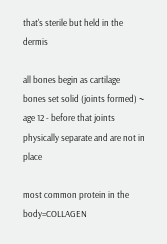that's sterile but held in the dermis

all bones begin as cartilage
bones set solid (joints formed) ~ age 12 - before that joints physically separate and are not in place

most common protein in the body=COLLAGEN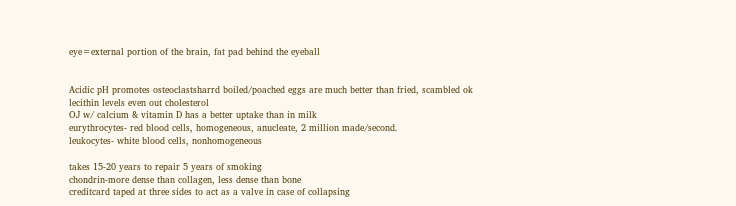eye=external portion of the brain, fat pad behind the eyeball


Acidic pH promotes osteoclastsharrd boiled/poached eggs are much better than fried, scambled ok
lecithin levels even out cholesterol
OJ w/ calcium & vitamin D has a better uptake than in milk
eurythrocytes- red blood cells, homogeneous, anucleate, 2 million made/second.
leukocytes- white blood cells, nonhomogeneous

takes 15-20 years to repair 5 years of smoking
chondrin-more dense than collagen, less dense than bone
creditcard taped at three sides to act as a valve in case of collapsing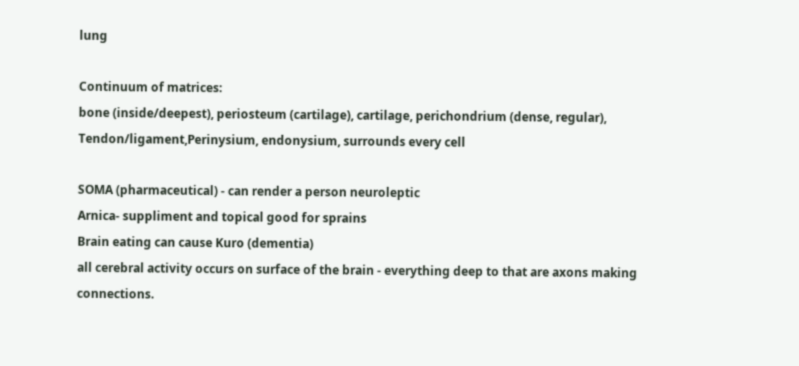lung

Continuum of matrices:
bone (inside/deepest), periosteum (cartilage), cartilage, perichondrium (dense, regular), Tendon/ligament,Perinysium, endonysium, surrounds every cell

SOMA (pharmaceutical) - can render a person neuroleptic
Arnica- suppliment and topical good for sprains
Brain eating can cause Kuro (dementia)
all cerebral activity occurs on surface of the brain - everything deep to that are axons making connections.